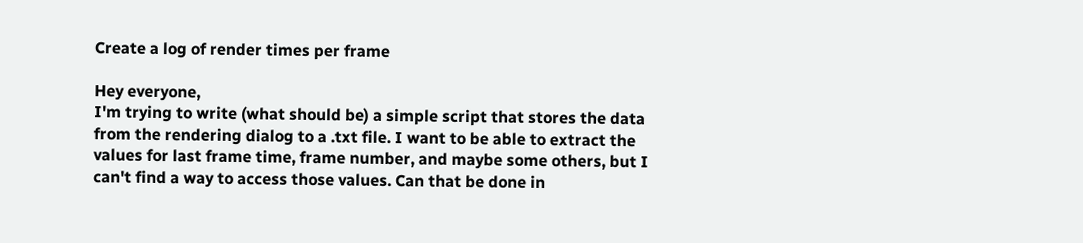Create a log of render times per frame

Hey everyone,
I'm trying to write (what should be) a simple script that stores the data from the rendering dialog to a .txt file. I want to be able to extract the values for last frame time, frame number, and maybe some others, but I can't find a way to access those values. Can that be done in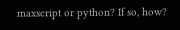maxscript or python? If so, how?